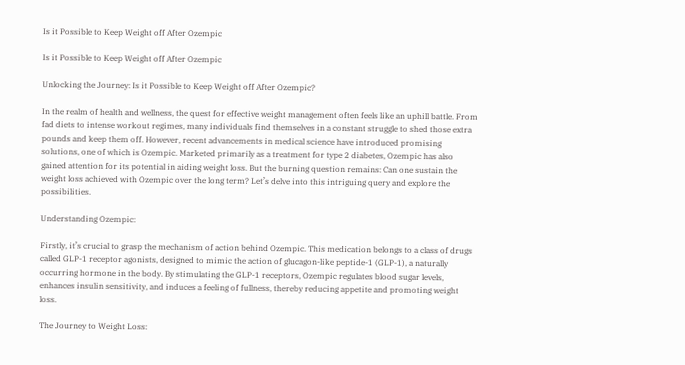Is it Possible to Keep Weight off After Ozempic

Is it Possible to Keep Weight off After Ozempic

Unlocking the Journey: Is it Possible to Keep Weight off After Ozempic?

In the realm of health and wellness, the quest for effective weight management often feels like an uphill battle. From fad diets to intense workout regimes, many individuals find themselves in a constant struggle to shed those extra pounds and keep them off. However, recent advancements in medical science have introduced promising solutions, one of which is Ozempic. Marketed primarily as a treatment for type 2 diabetes, Ozempic has also gained attention for its potential in aiding weight loss. But the burning question remains: Can one sustain the weight loss achieved with Ozempic over the long term? Let’s delve into this intriguing query and explore the possibilities.

Understanding Ozempic:

Firstly, it’s crucial to grasp the mechanism of action behind Ozempic. This medication belongs to a class of drugs called GLP-1 receptor agonists, designed to mimic the action of glucagon-like peptide-1 (GLP-1), a naturally occurring hormone in the body. By stimulating the GLP-1 receptors, Ozempic regulates blood sugar levels, enhances insulin sensitivity, and induces a feeling of fullness, thereby reducing appetite and promoting weight loss.

The Journey to Weight Loss: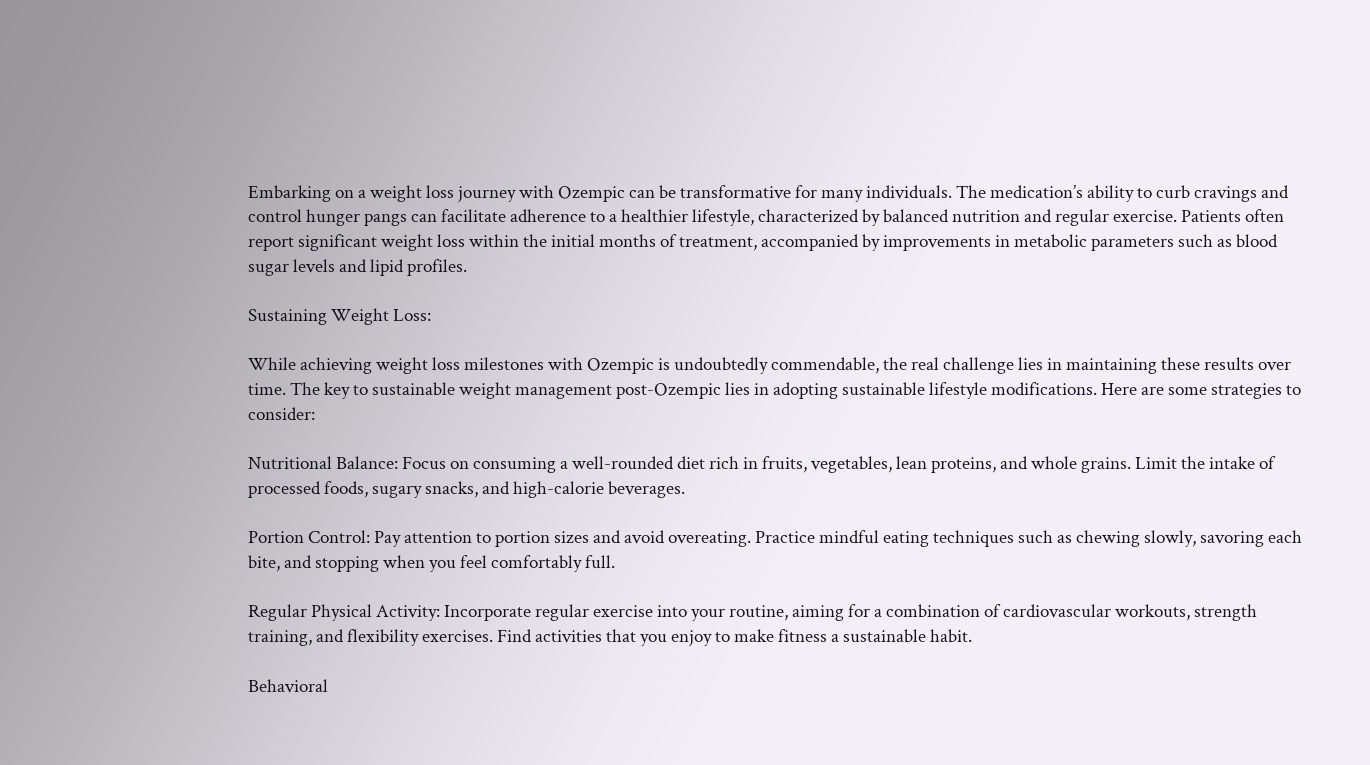Embarking on a weight loss journey with Ozempic can be transformative for many individuals. The medication’s ability to curb cravings and control hunger pangs can facilitate adherence to a healthier lifestyle, characterized by balanced nutrition and regular exercise. Patients often report significant weight loss within the initial months of treatment, accompanied by improvements in metabolic parameters such as blood sugar levels and lipid profiles.

Sustaining Weight Loss:

While achieving weight loss milestones with Ozempic is undoubtedly commendable, the real challenge lies in maintaining these results over time. The key to sustainable weight management post-Ozempic lies in adopting sustainable lifestyle modifications. Here are some strategies to consider:

Nutritional Balance: Focus on consuming a well-rounded diet rich in fruits, vegetables, lean proteins, and whole grains. Limit the intake of processed foods, sugary snacks, and high-calorie beverages.

Portion Control: Pay attention to portion sizes and avoid overeating. Practice mindful eating techniques such as chewing slowly, savoring each bite, and stopping when you feel comfortably full.

Regular Physical Activity: Incorporate regular exercise into your routine, aiming for a combination of cardiovascular workouts, strength training, and flexibility exercises. Find activities that you enjoy to make fitness a sustainable habit.

Behavioral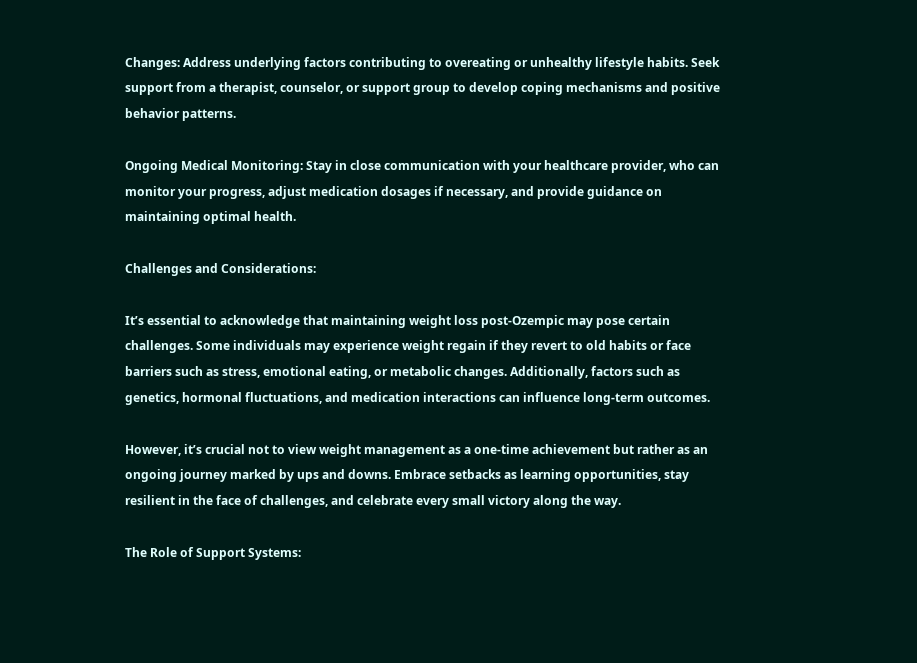Changes: Address underlying factors contributing to overeating or unhealthy lifestyle habits. Seek support from a therapist, counselor, or support group to develop coping mechanisms and positive behavior patterns.

Ongoing Medical Monitoring: Stay in close communication with your healthcare provider, who can monitor your progress, adjust medication dosages if necessary, and provide guidance on maintaining optimal health.

Challenges and Considerations:

It’s essential to acknowledge that maintaining weight loss post-Ozempic may pose certain challenges. Some individuals may experience weight regain if they revert to old habits or face barriers such as stress, emotional eating, or metabolic changes. Additionally, factors such as genetics, hormonal fluctuations, and medication interactions can influence long-term outcomes.

However, it’s crucial not to view weight management as a one-time achievement but rather as an ongoing journey marked by ups and downs. Embrace setbacks as learning opportunities, stay resilient in the face of challenges, and celebrate every small victory along the way.

The Role of Support Systems: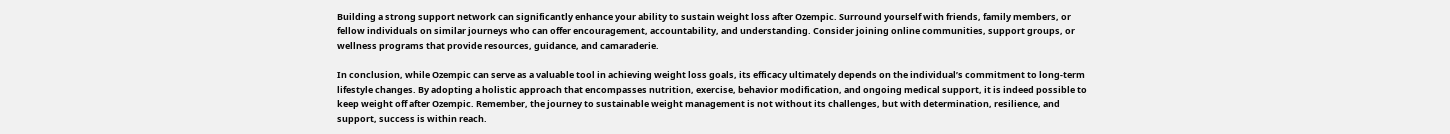Building a strong support network can significantly enhance your ability to sustain weight loss after Ozempic. Surround yourself with friends, family members, or fellow individuals on similar journeys who can offer encouragement, accountability, and understanding. Consider joining online communities, support groups, or wellness programs that provide resources, guidance, and camaraderie.

In conclusion, while Ozempic can serve as a valuable tool in achieving weight loss goals, its efficacy ultimately depends on the individual’s commitment to long-term lifestyle changes. By adopting a holistic approach that encompasses nutrition, exercise, behavior modification, and ongoing medical support, it is indeed possible to keep weight off after Ozempic. Remember, the journey to sustainable weight management is not without its challenges, but with determination, resilience, and support, success is within reach.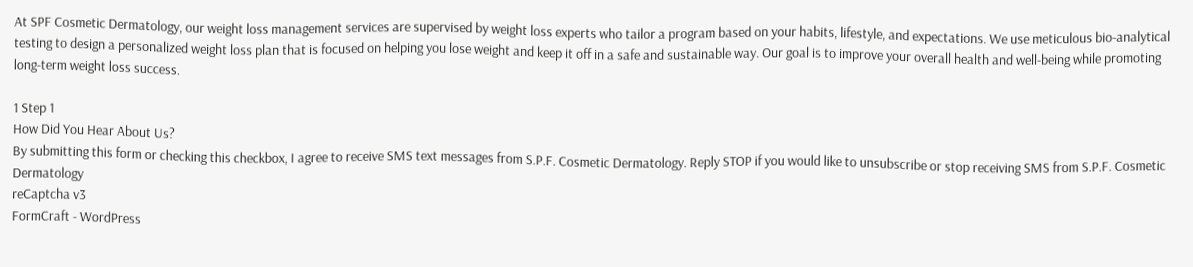At SPF Cosmetic Dermatology, our weight loss management services are supervised by weight loss experts who tailor a program based on your habits, lifestyle, and expectations. We use meticulous bio-analytical testing to design a personalized weight loss plan that is focused on helping you lose weight and keep it off in a safe and sustainable way. Our goal is to improve your overall health and well-being while promoting long-term weight loss success.

1 Step 1
How Did You Hear About Us?
By submitting this form or checking this checkbox, I agree to receive SMS text messages from S.P.F. Cosmetic Dermatology. Reply STOP if you would like to unsubscribe or stop receiving SMS from S.P.F. Cosmetic Dermatology
reCaptcha v3
FormCraft - WordPress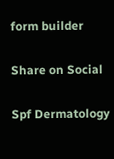form builder

Share on Social

Spf Dermatology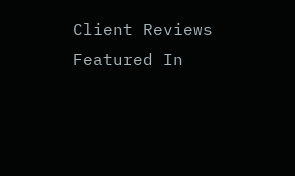Client Reviews
Featured In